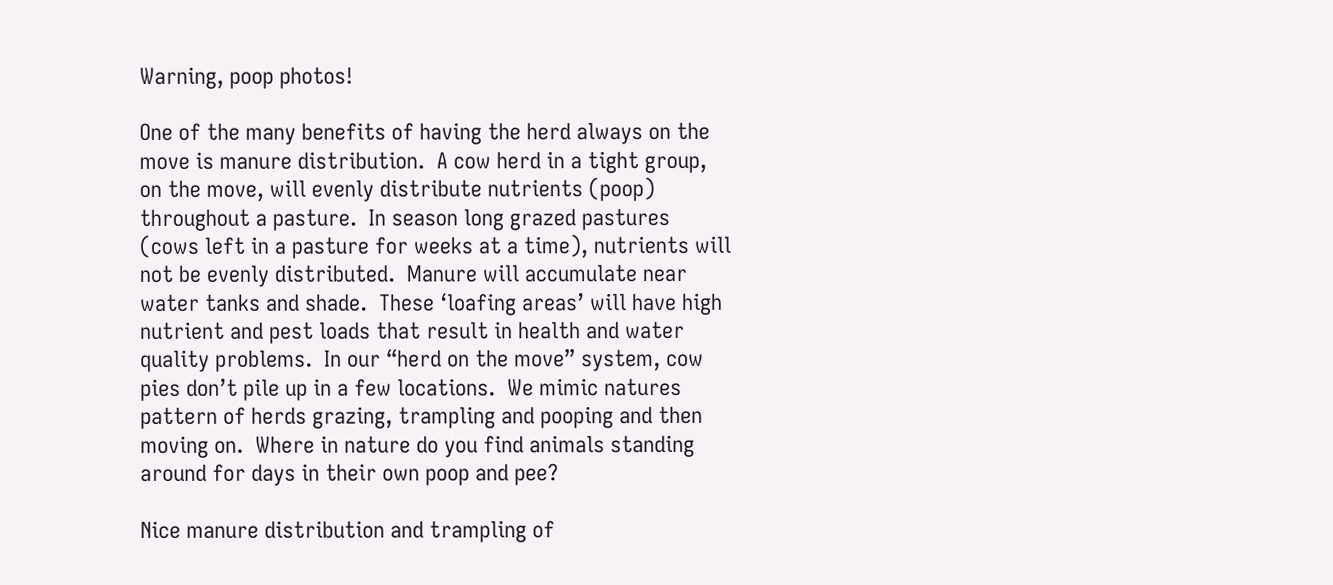Warning, poop photos!

One of the many benefits of having the herd always on the move is manure distribution.  A cow herd in a tight group, on the move, will evenly distribute nutrients (poop) throughout a pasture.  In season long grazed pastures (cows left in a pasture for weeks at a time), nutrients will not be evenly distributed.  Manure will accumulate near water tanks and shade.  These ‘loafing areas’ will have high nutrient and pest loads that result in health and water quality problems.  In our “herd on the move” system, cow pies don’t pile up in a few locations.  We mimic natures pattern of herds grazing, trampling and pooping and then moving on.  Where in nature do you find animals standing around for days in their own poop and pee?

Nice manure distribution and trampling of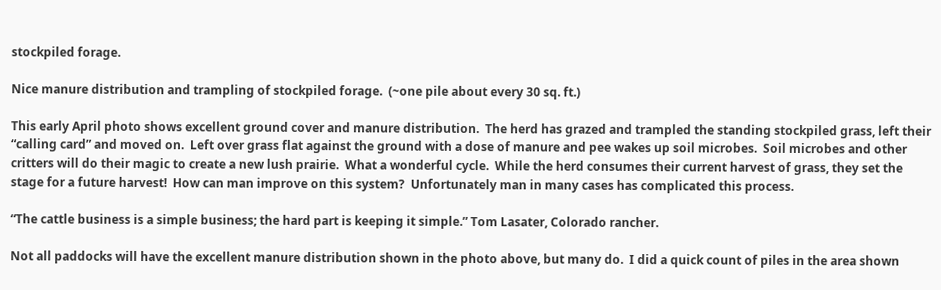stockpiled forage.

Nice manure distribution and trampling of stockpiled forage.  (~one pile about every 30 sq. ft.)

This early April photo shows excellent ground cover and manure distribution.  The herd has grazed and trampled the standing stockpiled grass, left their “calling card” and moved on.  Left over grass flat against the ground with a dose of manure and pee wakes up soil microbes.  Soil microbes and other critters will do their magic to create a new lush prairie.  What a wonderful cycle.  While the herd consumes their current harvest of grass, they set the stage for a future harvest!  How can man improve on this system?  Unfortunately man in many cases has complicated this process.

“The cattle business is a simple business; the hard part is keeping it simple.” Tom Lasater, Colorado rancher.

Not all paddocks will have the excellent manure distribution shown in the photo above, but many do.  I did a quick count of piles in the area shown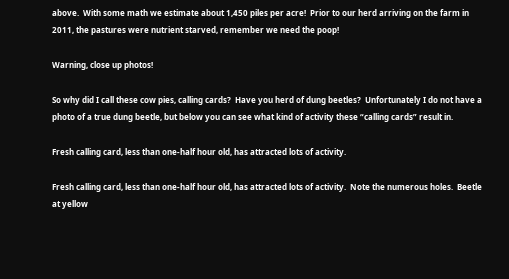above.  With some math we estimate about 1,450 piles per acre!  Prior to our herd arriving on the farm in 2011, the pastures were nutrient starved, remember we need the poop!

Warning, close up photos!

So why did I call these cow pies, calling cards?  Have you herd of dung beetles?  Unfortunately I do not have a photo of a true dung beetle, but below you can see what kind of activity these “calling cards” result in.

Fresh calling card, less than one-half hour old, has attracted lots of activity.

Fresh calling card, less than one-half hour old, has attracted lots of activity.  Note the numerous holes.  Beetle at yellow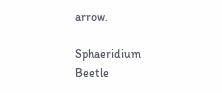arrow.

Sphaeridium Beetle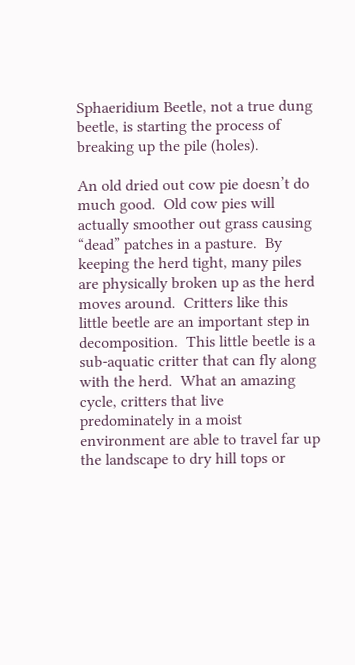Sphaeridium Beetle, not a true dung beetle, is starting the process of breaking up the pile (holes).

An old dried out cow pie doesn’t do much good.  Old cow pies will actually smoother out grass causing “dead” patches in a pasture.  By keeping the herd tight, many piles are physically broken up as the herd moves around.  Critters like this little beetle are an important step in decomposition.  This little beetle is a sub-aquatic critter that can fly along with the herd.  What an amazing cycle, critters that live predominately in a moist environment are able to travel far up the landscape to dry hill tops or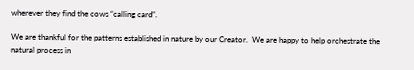wherever they find the cows “calling card”.

We are thankful for the patterns established in nature by our Creator.  We are happy to help orchestrate the natural process in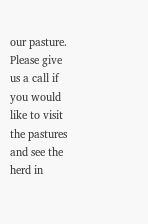our pasture.  Please give us a call if you would like to visit the pastures and see the herd in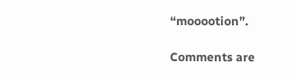“mooootion”.

Comments are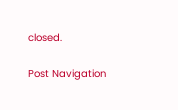closed.

Post Navigation